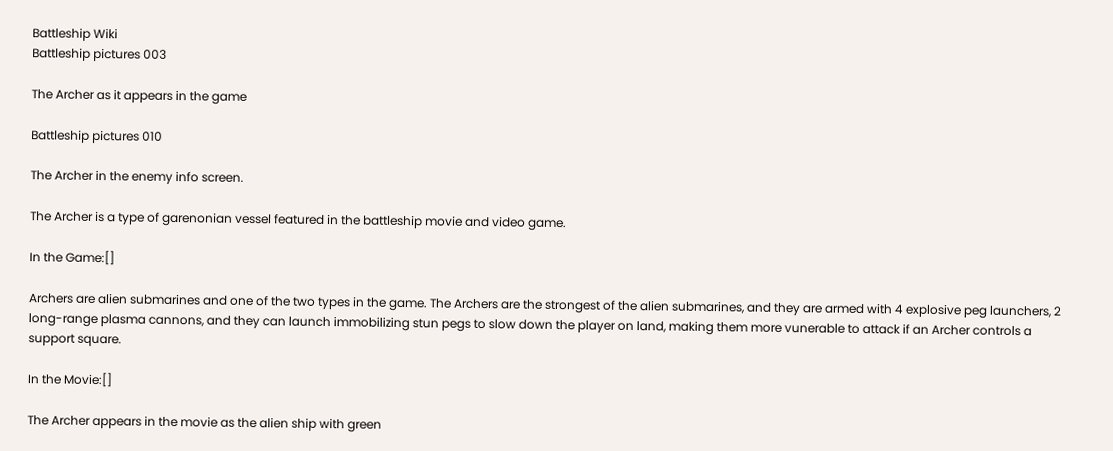Battleship Wiki
Battleship pictures 003

The Archer as it appears in the game

Battleship pictures 010

The Archer in the enemy info screen.

The Archer is a type of garenonian vessel featured in the battleship movie and video game.

In the Game:[]

Archers are alien submarines and one of the two types in the game. The Archers are the strongest of the alien submarines, and they are armed with 4 explosive peg launchers, 2 long-range plasma cannons, and they can launch immobilizing stun pegs to slow down the player on land, making them more vunerable to attack if an Archer controls a support square.

In the Movie:[]

The Archer appears in the movie as the alien ship with green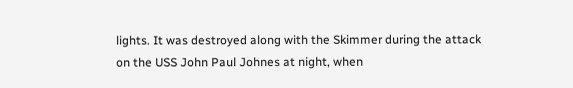lights. It was destroyed along with the Skimmer during the attack on the USS John Paul Johnes at night, when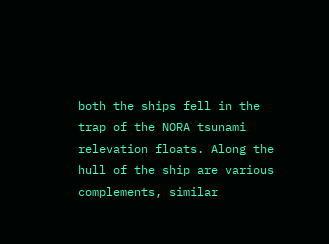both the ships fell in the trap of the NORA tsunami relevation floats. Along the hull of the ship are various complements, similar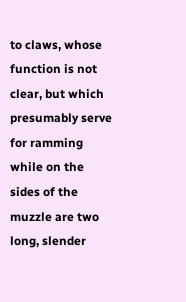to claws, whose function is not clear, but which presumably serve for ramming while on the sides of the muzzle are two long, slender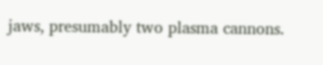jaws, presumably two plasma cannons.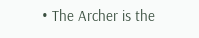• The Archer is the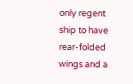only regent ship to have rear-folded wings and a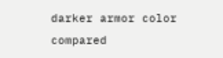darker armor color compared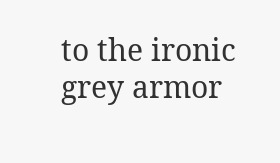to the ironic grey armor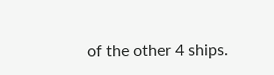of the other 4 ships.